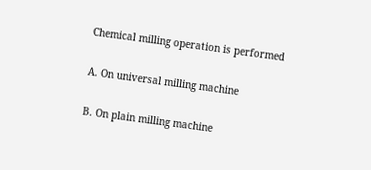Chemical milling operation is performed

A. On universal milling machine

B. On plain milling machine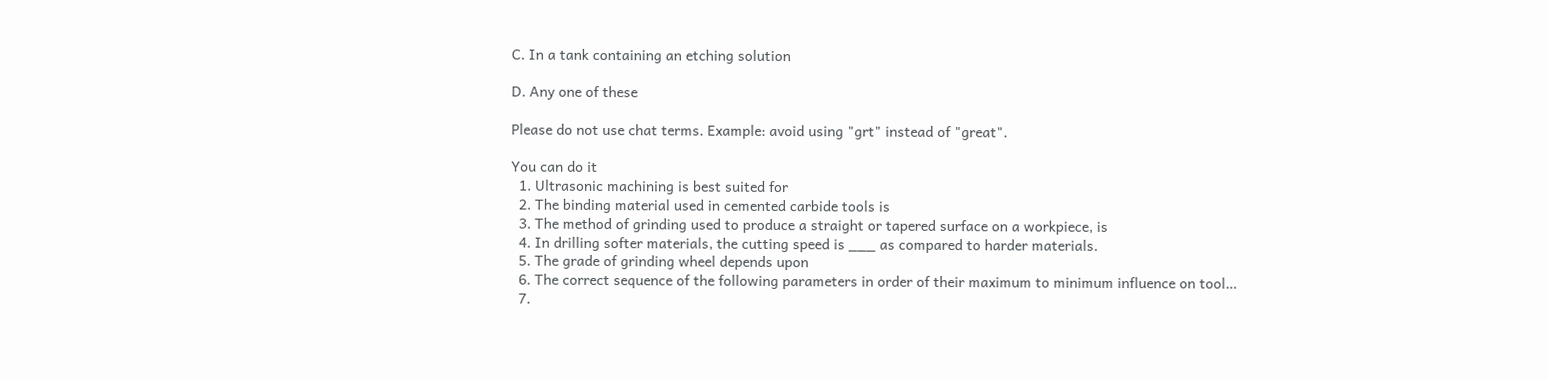C. In a tank containing an etching solution

D. Any one of these

Please do not use chat terms. Example: avoid using "grt" instead of "great".

You can do it
  1. Ultrasonic machining is best suited for
  2. The binding material used in cemented carbide tools is
  3. The method of grinding used to produce a straight or tapered surface on a workpiece, is
  4. In drilling softer materials, the cutting speed is ___ as compared to harder materials.
  5. The grade of grinding wheel depends upon
  6. The correct sequence of the following parameters in order of their maximum to minimum influence on tool…
  7.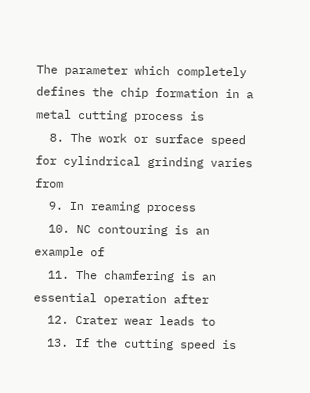The parameter which completely defines the chip formation in a metal cutting process is
  8. The work or surface speed for cylindrical grinding varies from
  9. In reaming process
  10. NC contouring is an example of
  11. The chamfering is an essential operation after
  12. Crater wear leads to
  13. If the cutting speed is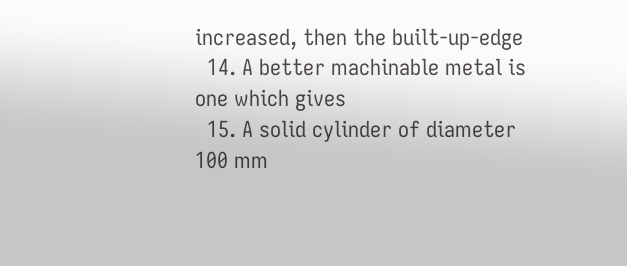increased, then the built-up-edge
  14. A better machinable metal is one which gives
  15. A solid cylinder of diameter 100 mm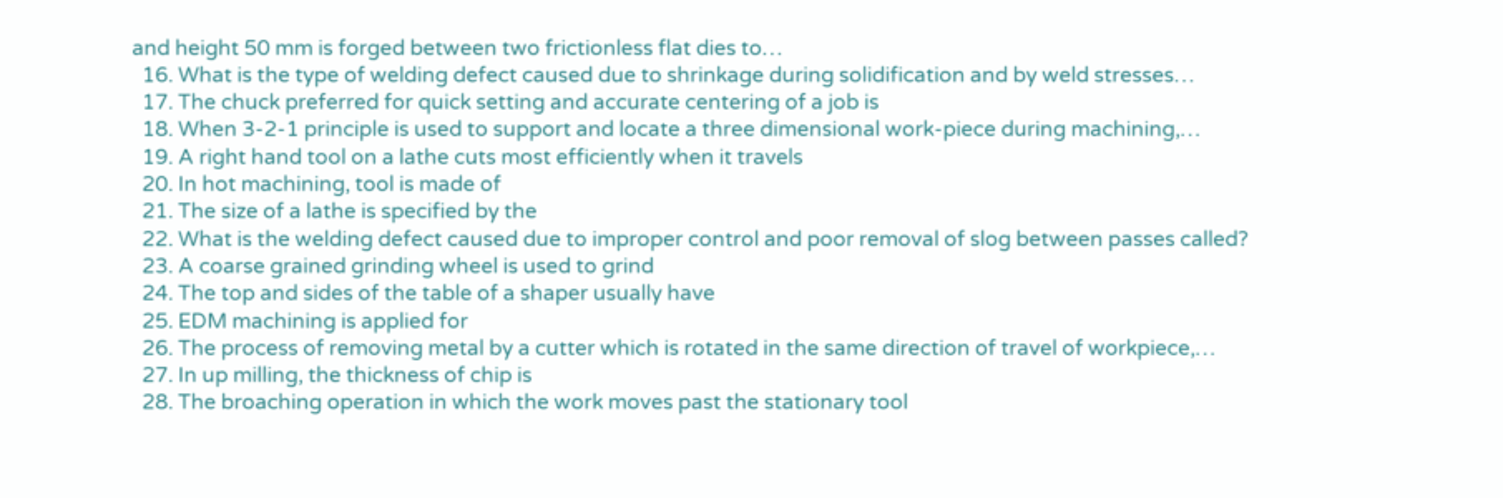and height 50 mm is forged between two frictionless flat dies to…
  16. What is the type of welding defect caused due to shrinkage during solidification and by weld stresses…
  17. The chuck preferred for quick setting and accurate centering of a job is
  18. When 3-2-1 principle is used to support and locate a three dimensional work-piece during machining,…
  19. A right hand tool on a lathe cuts most efficiently when it travels
  20. In hot machining, tool is made of
  21. The size of a lathe is specified by the
  22. What is the welding defect caused due to improper control and poor removal of slog between passes called?
  23. A coarse grained grinding wheel is used to grind
  24. The top and sides of the table of a shaper usually have
  25. EDM machining is applied for
  26. The process of removing metal by a cutter which is rotated in the same direction of travel of workpiece,…
  27. In up milling, the thickness of chip is
  28. The broaching operation in which the work moves past the stationary tool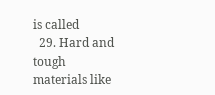is called
  29. Hard and tough materials like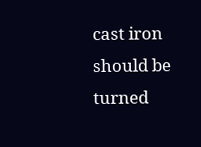cast iron should be turned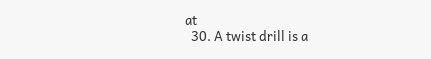at
  30. A twist drill is a